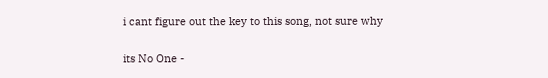i cant figure out the key to this song, not sure why

its No One -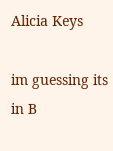Alicia Keys

im guessing its in B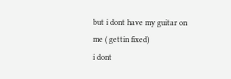but i dont have my guitar on me ( gettin fixed)
i dont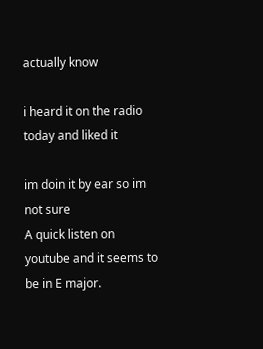actually know

i heard it on the radio today and liked it

im doin it by ear so im not sure
A quick listen on youtube and it seems to be in E major.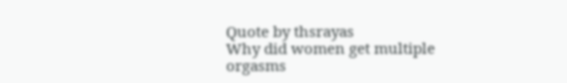Quote by thsrayas
Why did women get multiple orgasms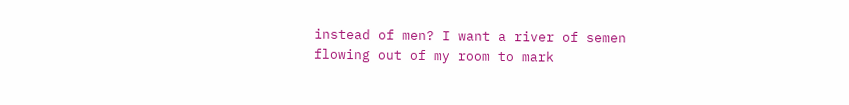instead of men? I want a river of semen flowing out of my room to mark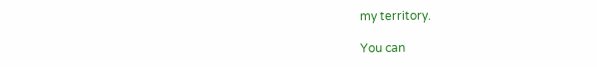my territory.

You can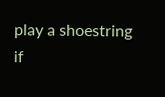play a shoestring if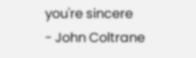you're sincere
- John Coltrane